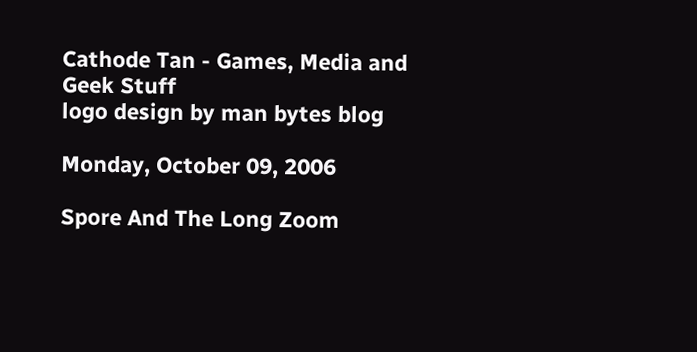Cathode Tan - Games, Media and Geek Stuff
logo design by man bytes blog

Monday, October 09, 2006

Spore And The Long Zoom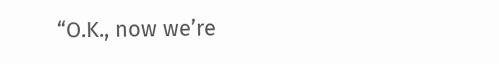“O.K., now we’re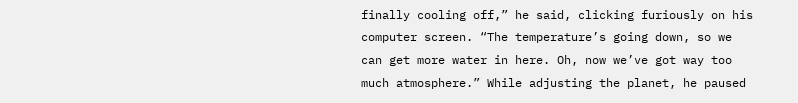finally cooling off,” he said, clicking furiously on his computer screen. “The temperature’s going down, so we can get more water in here. Oh, now we’ve got way too much atmosphere.” While adjusting the planet, he paused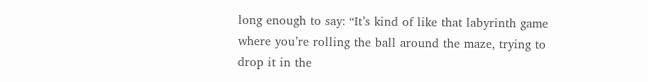long enough to say: “It’s kind of like that labyrinth game where you’re rolling the ball around the maze, trying to drop it in the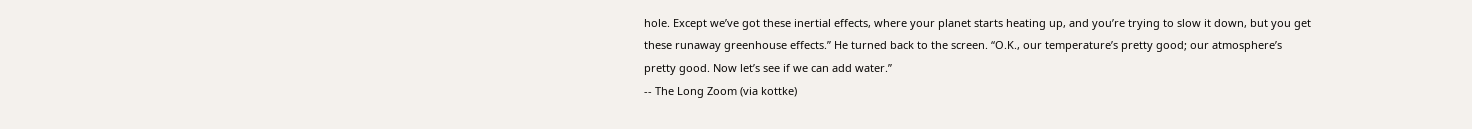hole. Except we’ve got these inertial effects, where your planet starts heating up, and you’re trying to slow it down, but you get these runaway greenhouse effects.” He turned back to the screen. “O.K., our temperature’s pretty good; our atmosphere’s pretty good. Now let’s see if we can add water.”
-- The Long Zoom (via kottke)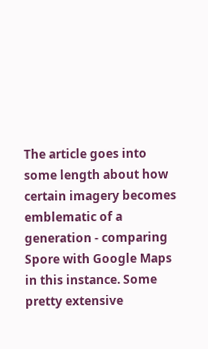The article goes into some length about how certain imagery becomes emblematic of a generation - comparing Spore with Google Maps in this instance. Some pretty extensive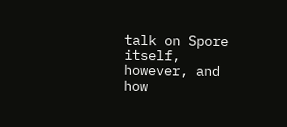talk on Spore itself, however, and how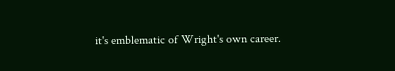it's emblematic of Wright's own career.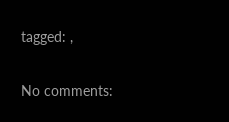tagged: ,

No comments: